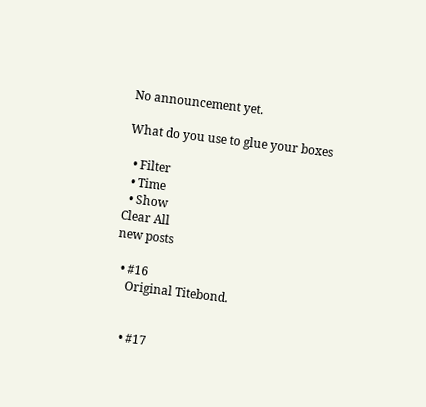No announcement yet.

What do you use to glue your boxes

  • Filter
  • Time
  • Show
Clear All
new posts

  • #16
    Original Titebond.


    • #17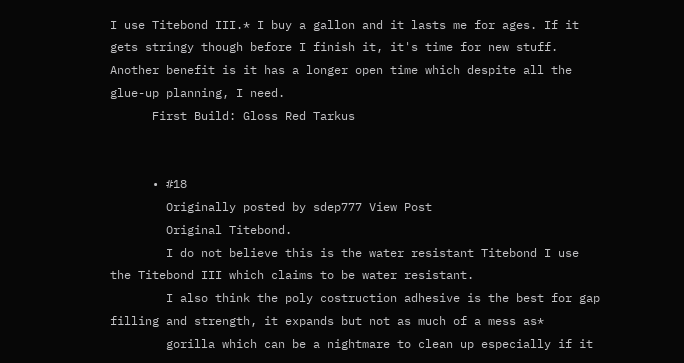I use Titebond III.* I buy a gallon and it lasts me for ages. If it gets stringy though before I finish it, it's time for new stuff. Another benefit is it has a longer open time which despite all the glue-up planning, I need.
      First Build: Gloss Red Tarkus


      • #18
        Originally posted by sdep777 View Post
        Original Titebond.
        I do not believe this is the water resistant Titebond I use the Titebond III which claims to be water resistant.
        I also think the poly costruction adhesive is the best for gap filling and strength, it expands but not as much of a mess as*
        gorilla which can be a nightmare to clean up especially if it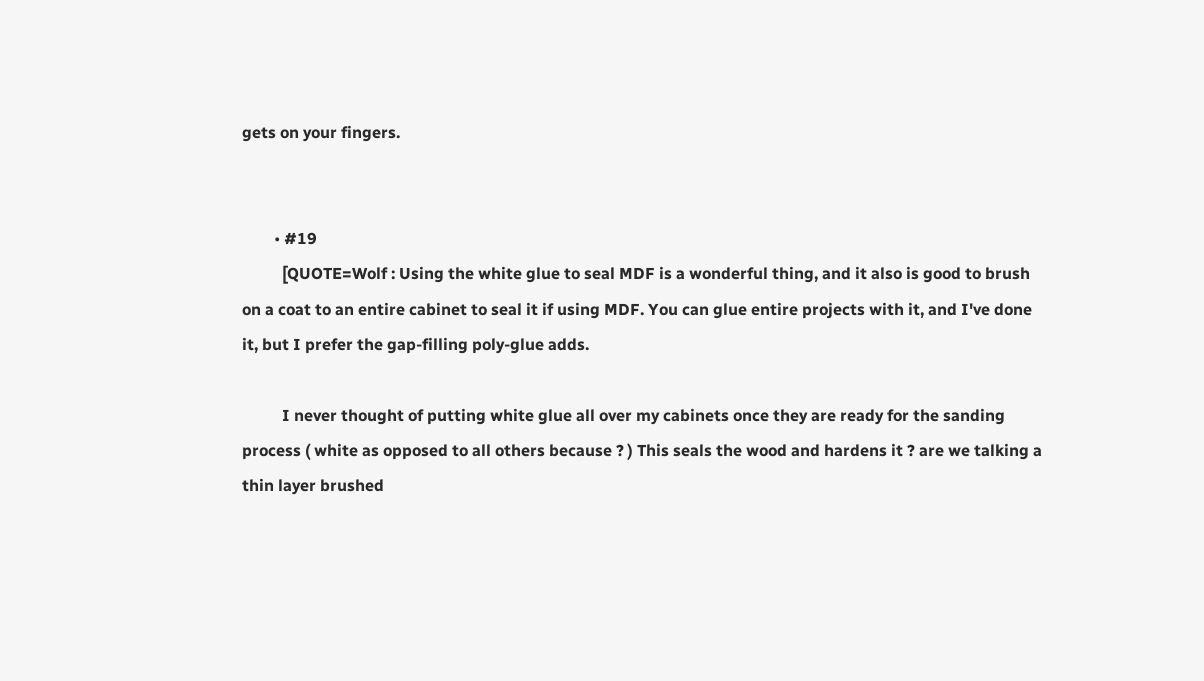gets on your fingers.


        • #19
          [QUOTE=Wolf : Using the white glue to seal MDF is a wonderful thing, and it also is good to brush on a coat to an entire cabinet to seal it if using MDF. You can glue entire projects with it, and I've done it, but I prefer the gap-filling poly-glue adds.

          I never thought of putting white glue all over my cabinets once they are ready for the sanding process ( white as opposed to all others because ? ) This seals the wood and hardens it ? are we talking a thin layer brushed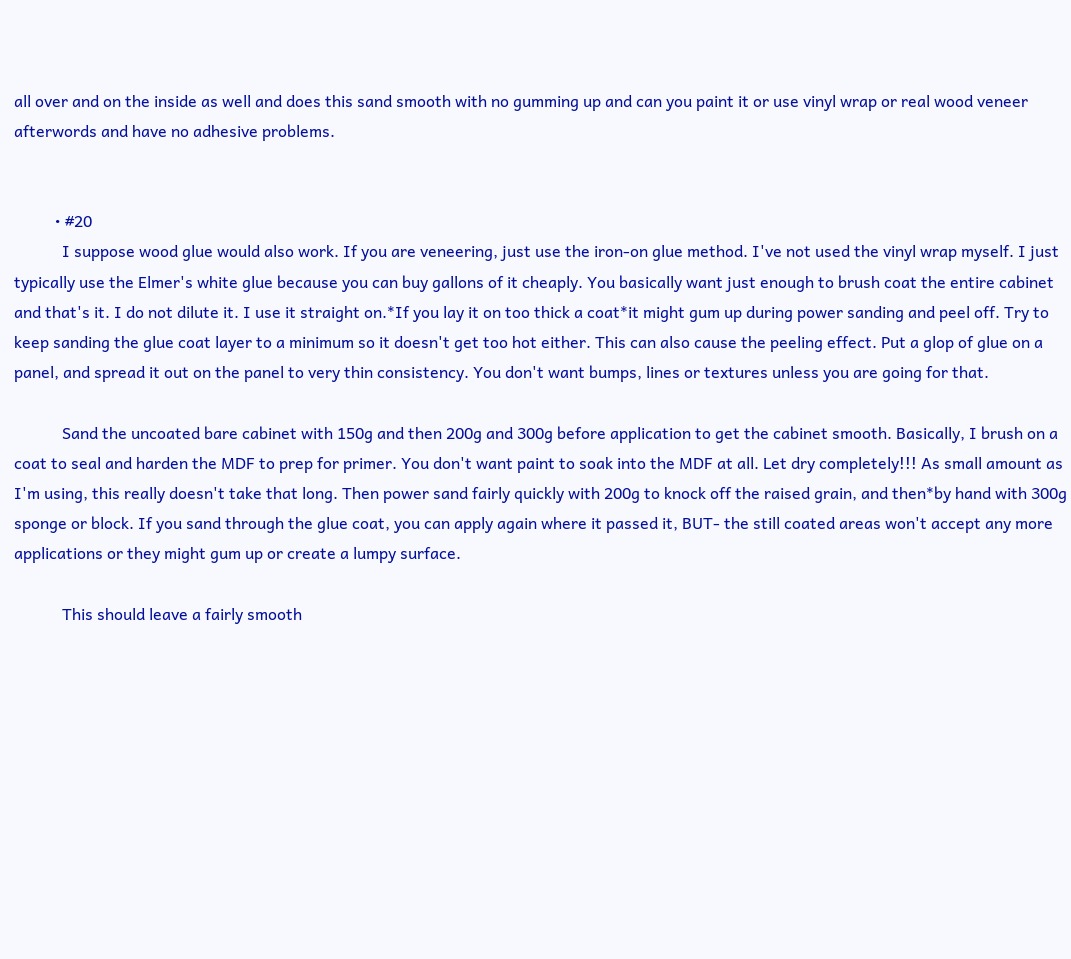all over and on the inside as well and does this sand smooth with no gumming up and can you paint it or use vinyl wrap or real wood veneer afterwords and have no adhesive problems.


          • #20
            I suppose wood glue would also work. If you are veneering, just use the iron-on glue method. I've not used the vinyl wrap myself. I just typically use the Elmer's white glue because you can buy gallons of it cheaply. You basically want just enough to brush coat the entire cabinet and that's it. I do not dilute it. I use it straight on.*If you lay it on too thick a coat*it might gum up during power sanding and peel off. Try to keep sanding the glue coat layer to a minimum so it doesn't get too hot either. This can also cause the peeling effect. Put a glop of glue on a panel, and spread it out on the panel to very thin consistency. You don't want bumps, lines or textures unless you are going for that.

            Sand the uncoated bare cabinet with 150g and then 200g and 300g before application to get the cabinet smooth. Basically, I brush on a coat to seal and harden the MDF to prep for primer. You don't want paint to soak into the MDF at all. Let dry completely!!! As small amount as I'm using, this really doesn't take that long. Then power sand fairly quickly with 200g to knock off the raised grain, and then*by hand with 300g sponge or block. If you sand through the glue coat, you can apply again where it passed it, BUT- the still coated areas won't accept any more applications or they might gum up or create a lumpy surface.

            This should leave a fairly smooth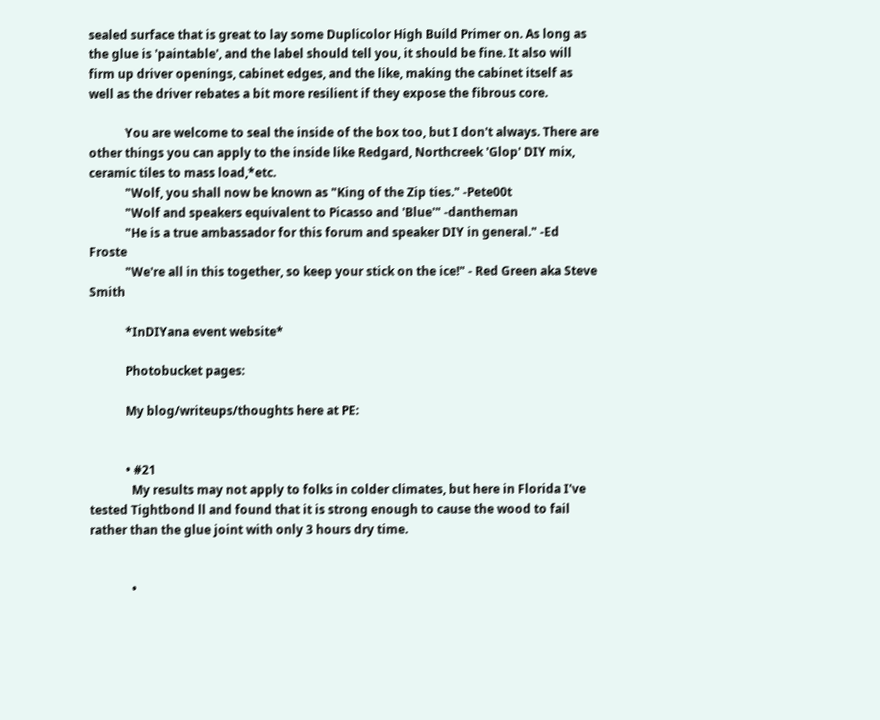sealed surface that is great to lay some Duplicolor High Build Primer on. As long as the glue is 'paintable', and the label should tell you, it should be fine. It also will firm up driver openings, cabinet edges, and the like, making the cabinet itself as well as the driver rebates a bit more resilient if they expose the fibrous core.

            You are welcome to seal the inside of the box too, but I don't always. There are other things you can apply to the inside like Redgard, Northcreek 'Glop' DIY mix, ceramic tiles to mass load,*etc.
            "Wolf, you shall now be known as "King of the Zip ties." -Pete00t
            "Wolf and speakers equivalent to Picasso and 'Blue'" -dantheman
            "He is a true ambassador for this forum and speaker DIY in general." -Ed Froste
            "We're all in this together, so keep your stick on the ice!" - Red Green aka Steve Smith

            *InDIYana event website*

            Photobucket pages:

            My blog/writeups/thoughts here at PE:


            • #21
              My results may not apply to folks in colder climates, but here in Florida I've tested Tightbond ll and found that it is strong enough to cause the wood to fail rather than the glue joint with only 3 hours dry time.


              •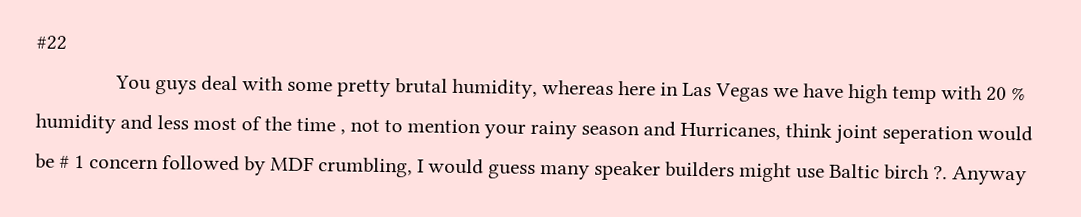#22
                You guys deal with some pretty brutal humidity, whereas here in Las Vegas we have high temp with 20 % humidity and less most of the time , not to mention your rainy season and Hurricanes, think joint seperation would be # 1 concern followed by MDF crumbling, I would guess many speaker builders might use Baltic birch ?. Anyway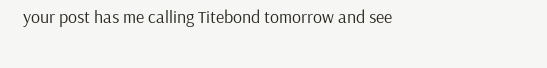your post has me calling Titebond tomorrow and see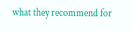what they recommend for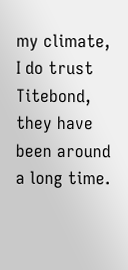my climate, I do trust Titebond, they have been around a long time.